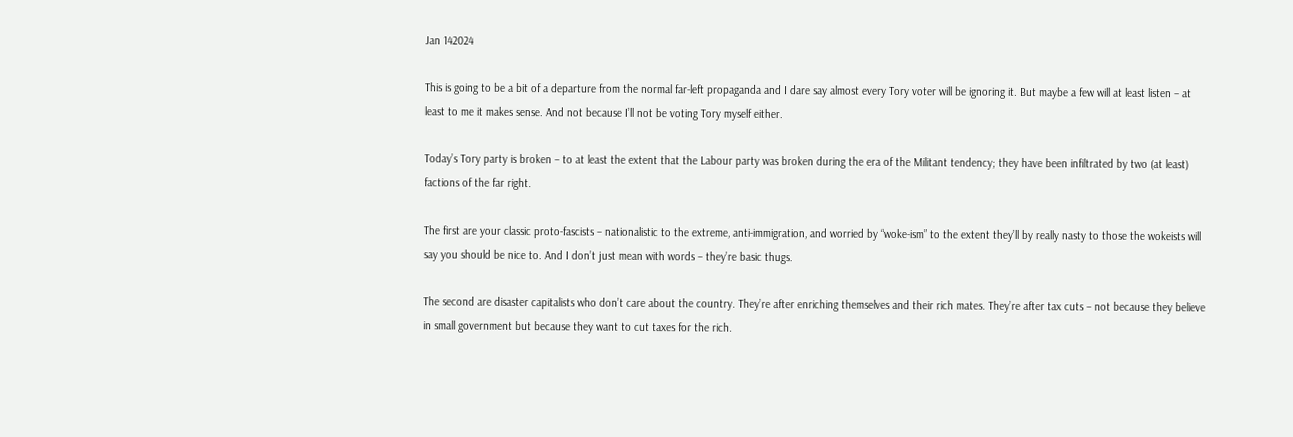Jan 142024

This is going to be a bit of a departure from the normal far-left propaganda and I dare say almost every Tory voter will be ignoring it. But maybe a few will at least listen – at least to me it makes sense. And not because I’ll not be voting Tory myself either.

Today’s Tory party is broken – to at least the extent that the Labour party was broken during the era of the Militant tendency; they have been infiltrated by two (at least) factions of the far right.

The first are your classic proto-fascists – nationalistic to the extreme, anti-immigration, and worried by “woke-ism” to the extent they’ll by really nasty to those the wokeists will say you should be nice to. And I don’t just mean with words – they’re basic thugs.

The second are disaster capitalists who don’t care about the country. They’re after enriching themselves and their rich mates. They’re after tax cuts – not because they believe in small government but because they want to cut taxes for the rich.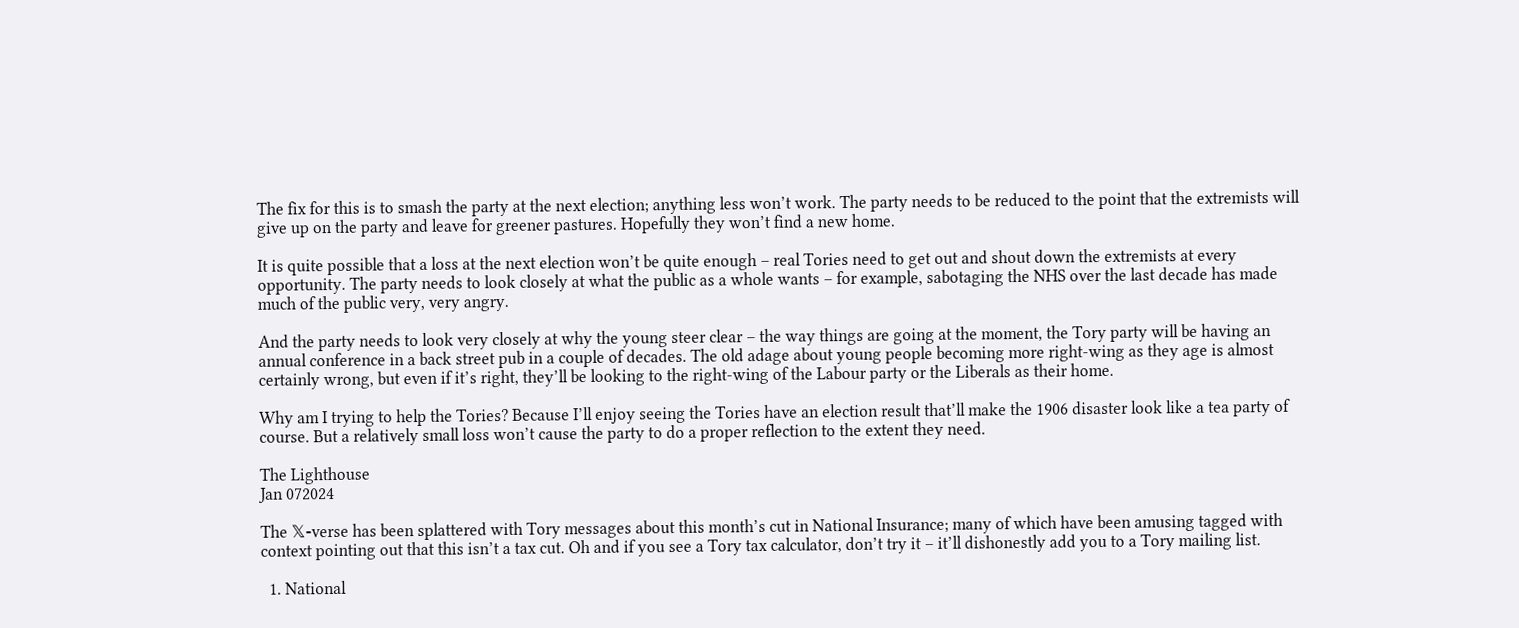The fix for this is to smash the party at the next election; anything less won’t work. The party needs to be reduced to the point that the extremists will give up on the party and leave for greener pastures. Hopefully they won’t find a new home.

It is quite possible that a loss at the next election won’t be quite enough – real Tories need to get out and shout down the extremists at every opportunity. The party needs to look closely at what the public as a whole wants – for example, sabotaging the NHS over the last decade has made much of the public very, very angry.

And the party needs to look very closely at why the young steer clear – the way things are going at the moment, the Tory party will be having an annual conference in a back street pub in a couple of decades. The old adage about young people becoming more right-wing as they age is almost certainly wrong, but even if it’s right, they’ll be looking to the right-wing of the Labour party or the Liberals as their home.

Why am I trying to help the Tories? Because I’ll enjoy seeing the Tories have an election result that’ll make the 1906 disaster look like a tea party of course. But a relatively small loss won’t cause the party to do a proper reflection to the extent they need.

The Lighthouse
Jan 072024

The 𝕏-verse has been splattered with Tory messages about this month’s cut in National Insurance; many of which have been amusing tagged with context pointing out that this isn’t a tax cut. Oh and if you see a Tory tax calculator, don’t try it – it’ll dishonestly add you to a Tory mailing list.

  1. National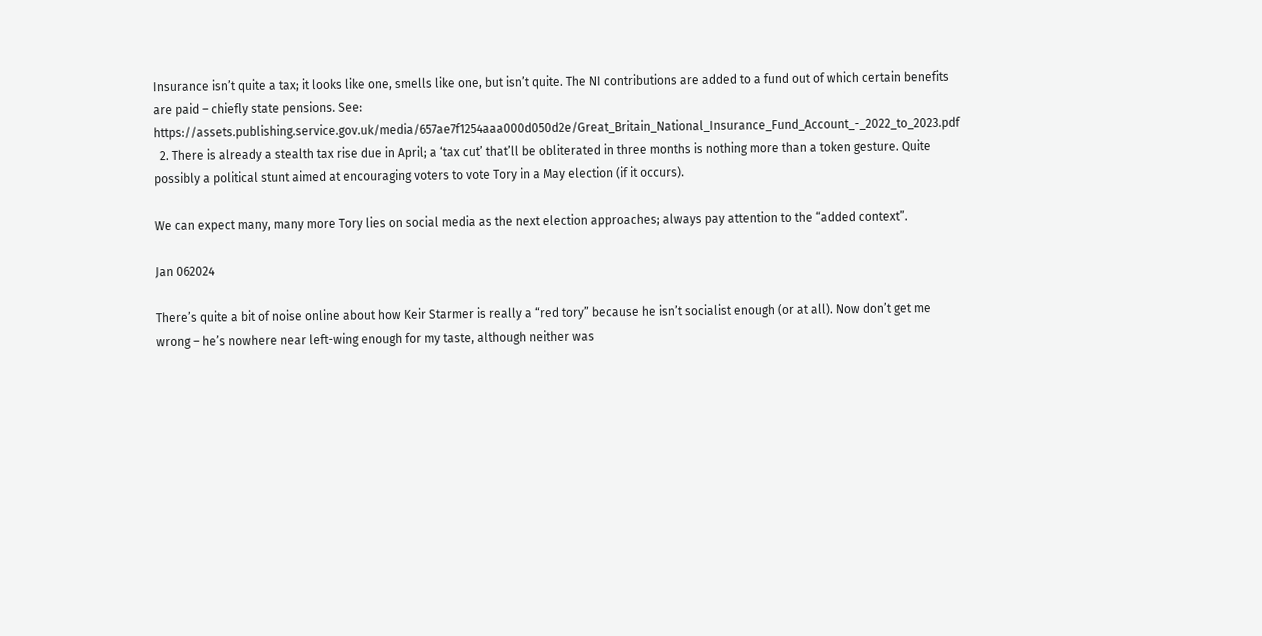Insurance isn’t quite a tax; it looks like one, smells like one, but isn’t quite. The NI contributions are added to a fund out of which certain benefits are paid – chiefly state pensions. See: https://assets.publishing.service.gov.uk/media/657ae7f1254aaa000d050d2e/Great_Britain_National_Insurance_Fund_Account_-_2022_to_2023.pdf
  2. There is already a stealth tax rise due in April; a ‘tax cut’ that’ll be obliterated in three months is nothing more than a token gesture. Quite possibly a political stunt aimed at encouraging voters to vote Tory in a May election (if it occurs).

We can expect many, many more Tory lies on social media as the next election approaches; always pay attention to the “added context”.

Jan 062024

There’s quite a bit of noise online about how Keir Starmer is really a “red tory” because he isn’t socialist enough (or at all). Now don’t get me wrong – he’s nowhere near left-wing enough for my taste, although neither was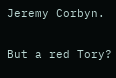Jeremy Corbyn.

But a red Tory?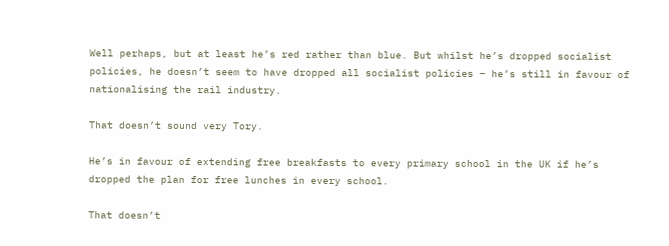Well perhaps, but at least he’s red rather than blue. But whilst he’s dropped socialist policies, he doesn’t seem to have dropped all socialist policies – he’s still in favour of nationalising the rail industry.

That doesn’t sound very Tory.

He’s in favour of extending free breakfasts to every primary school in the UK if he’s dropped the plan for free lunches in every school.

That doesn’t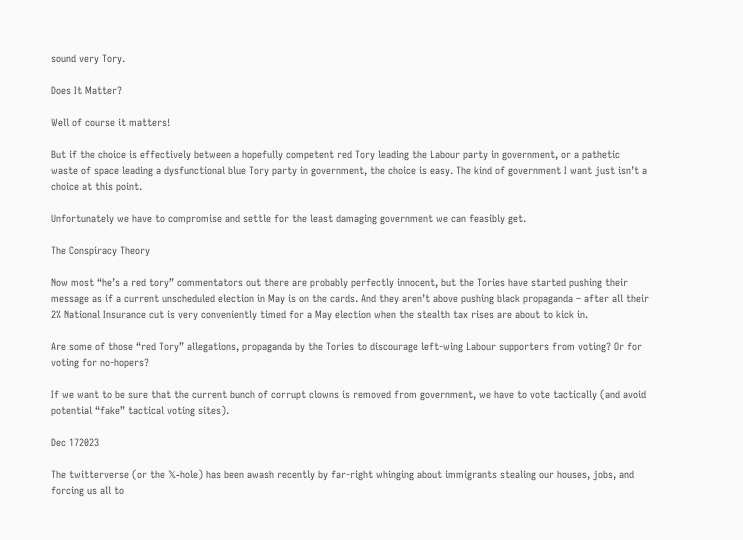sound very Tory.

Does It Matter?

Well of course it matters!

But if the choice is effectively between a hopefully competent red Tory leading the Labour party in government, or a pathetic waste of space leading a dysfunctional blue Tory party in government, the choice is easy. The kind of government I want just isn’t a choice at this point.

Unfortunately we have to compromise and settle for the least damaging government we can feasibly get.

The Conspiracy Theory

Now most “he’s a red tory” commentators out there are probably perfectly innocent, but the Tories have started pushing their message as if a current unscheduled election in May is on the cards. And they aren’t above pushing black propaganda – after all their 2% National Insurance cut is very conveniently timed for a May election when the stealth tax rises are about to kick in.

Are some of those “red Tory” allegations, propaganda by the Tories to discourage left-wing Labour supporters from voting? Or for voting for no-hopers?

If we want to be sure that the current bunch of corrupt clowns is removed from government, we have to vote tactically (and avoid potential “fake” tactical voting sites).

Dec 172023

The twitterverse (or the 𝕏-hole) has been awash recently by far-right whinging about immigrants stealing our houses, jobs, and forcing us all to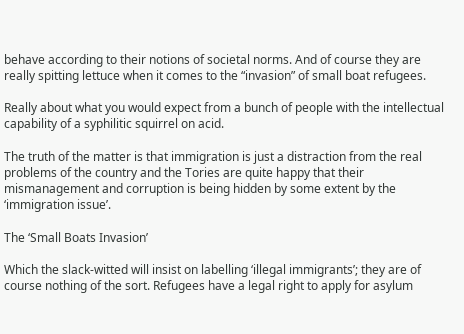behave according to their notions of societal norms. And of course they are really spitting lettuce when it comes to the “invasion” of small boat refugees.

Really about what you would expect from a bunch of people with the intellectual capability of a syphilitic squirrel on acid.

The truth of the matter is that immigration is just a distraction from the real problems of the country and the Tories are quite happy that their mismanagement and corruption is being hidden by some extent by the ‘immigration issue’.

The ‘Small Boats Invasion’

Which the slack-witted will insist on labelling ‘illegal immigrants’; they are of course nothing of the sort. Refugees have a legal right to apply for asylum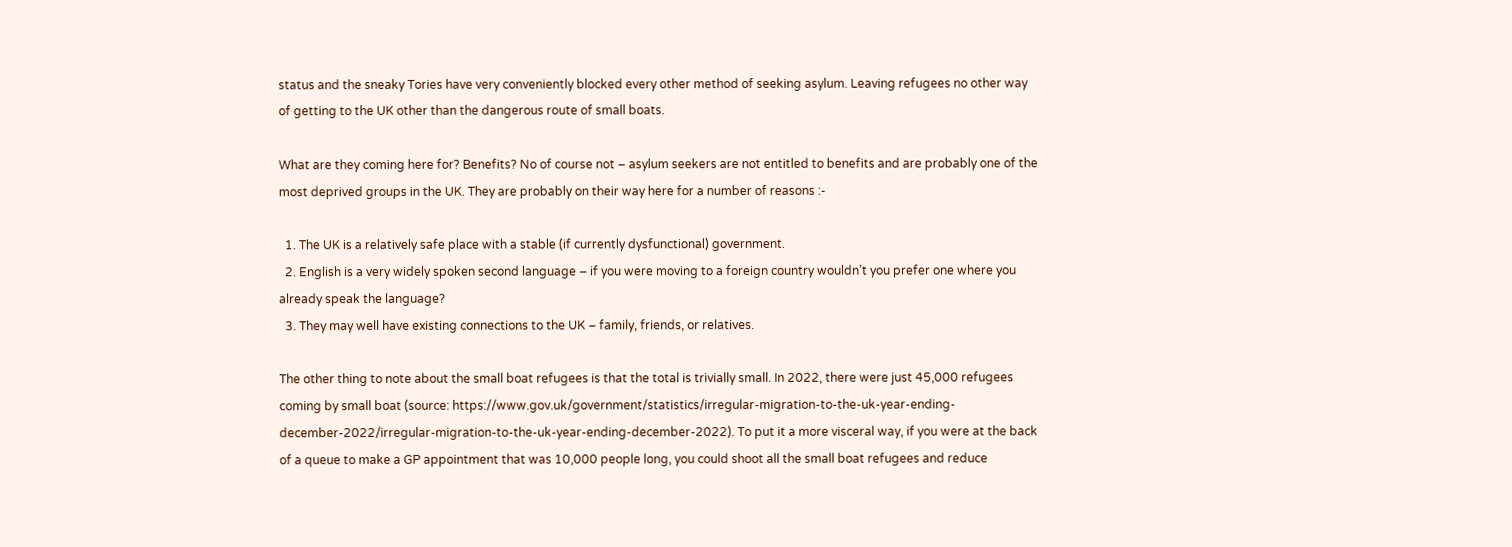status and the sneaky Tories have very conveniently blocked every other method of seeking asylum. Leaving refugees no other way of getting to the UK other than the dangerous route of small boats.

What are they coming here for? Benefits? No of course not – asylum seekers are not entitled to benefits and are probably one of the most deprived groups in the UK. They are probably on their way here for a number of reasons :-

  1. The UK is a relatively safe place with a stable (if currently dysfunctional) government.
  2. English is a very widely spoken second language – if you were moving to a foreign country wouldn’t you prefer one where you already speak the language?
  3. They may well have existing connections to the UK – family, friends, or relatives.

The other thing to note about the small boat refugees is that the total is trivially small. In 2022, there were just 45,000 refugees coming by small boat (source: https://www.gov.uk/government/statistics/irregular-migration-to-the-uk-year-ending-december-2022/irregular-migration-to-the-uk-year-ending-december-2022). To put it a more visceral way, if you were at the back of a queue to make a GP appointment that was 10,000 people long, you could shoot all the small boat refugees and reduce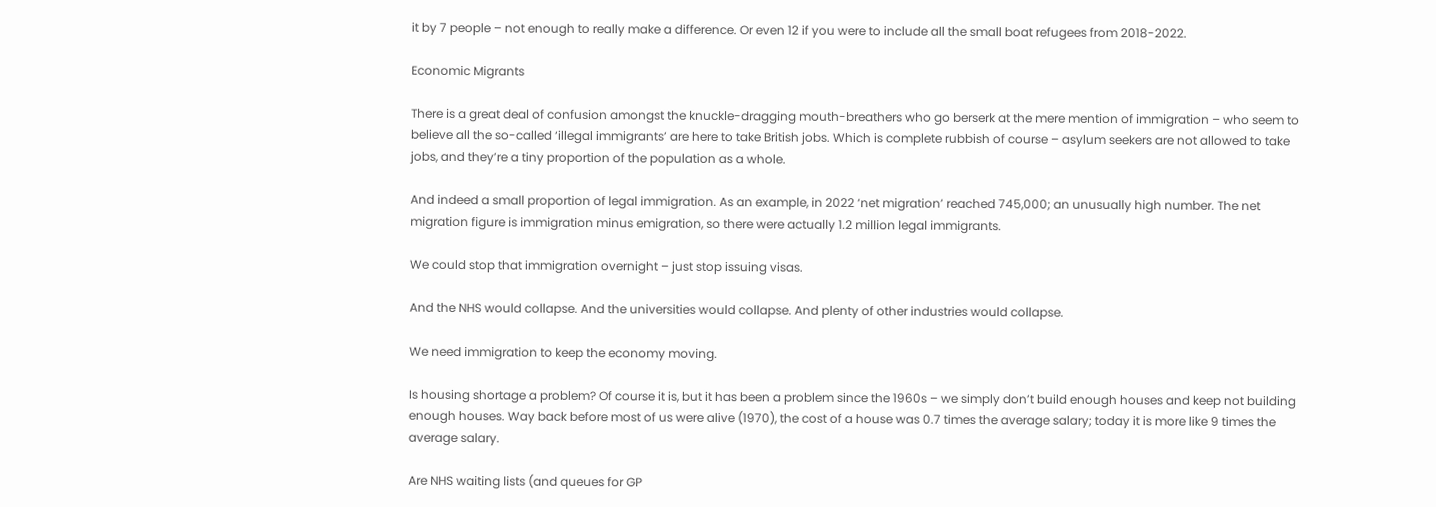it by 7 people – not enough to really make a difference. Or even 12 if you were to include all the small boat refugees from 2018-2022.

Economic Migrants

There is a great deal of confusion amongst the knuckle-dragging mouth-breathers who go berserk at the mere mention of immigration – who seem to believe all the so-called ‘illegal immigrants’ are here to take British jobs. Which is complete rubbish of course – asylum seekers are not allowed to take jobs, and they’re a tiny proportion of the population as a whole.

And indeed a small proportion of legal immigration. As an example, in 2022 ‘net migration’ reached 745,000; an unusually high number. The net migration figure is immigration minus emigration, so there were actually 1.2 million legal immigrants.

We could stop that immigration overnight – just stop issuing visas.

And the NHS would collapse. And the universities would collapse. And plenty of other industries would collapse.

We need immigration to keep the economy moving.

Is housing shortage a problem? Of course it is, but it has been a problem since the 1960s – we simply don’t build enough houses and keep not building enough houses. Way back before most of us were alive (1970), the cost of a house was 0.7 times the average salary; today it is more like 9 times the average salary.

Are NHS waiting lists (and queues for GP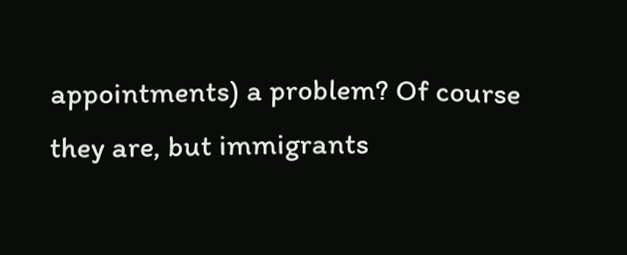appointments) a problem? Of course they are, but immigrants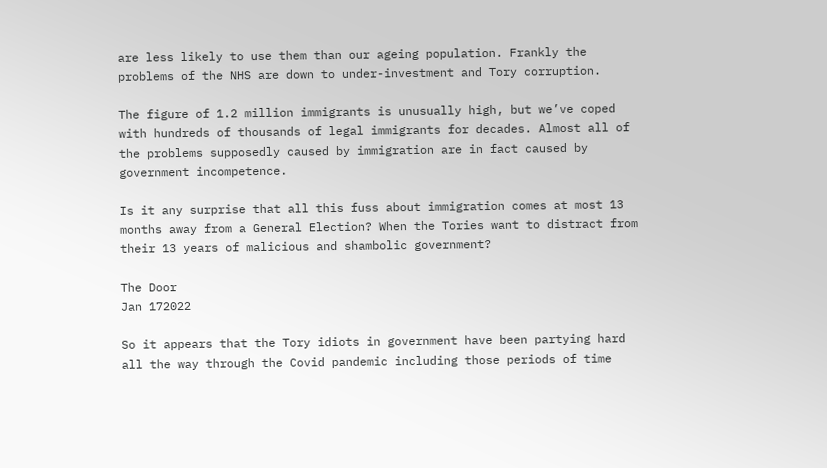are less likely to use them than our ageing population. Frankly the problems of the NHS are down to under-investment and Tory corruption.

The figure of 1.2 million immigrants is unusually high, but we’ve coped with hundreds of thousands of legal immigrants for decades. Almost all of the problems supposedly caused by immigration are in fact caused by government incompetence.

Is it any surprise that all this fuss about immigration comes at most 13 months away from a General Election? When the Tories want to distract from their 13 years of malicious and shambolic government?

The Door
Jan 172022

So it appears that the Tory idiots in government have been partying hard all the way through the Covid pandemic including those periods of time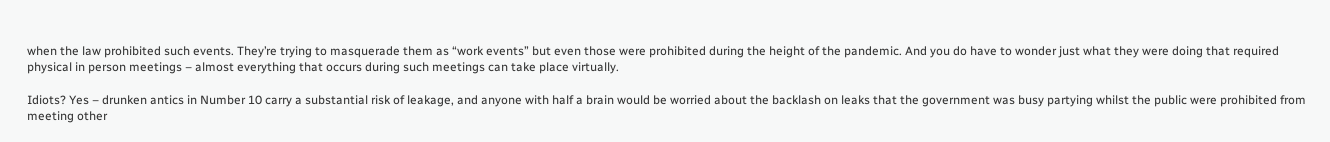when the law prohibited such events. They’re trying to masquerade them as “work events” but even those were prohibited during the height of the pandemic. And you do have to wonder just what they were doing that required physical in person meetings – almost everything that occurs during such meetings can take place virtually.

Idiots? Yes – drunken antics in Number 10 carry a substantial risk of leakage, and anyone with half a brain would be worried about the backlash on leaks that the government was busy partying whilst the public were prohibited from meeting other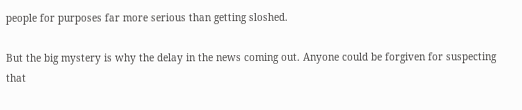people for purposes far more serious than getting sloshed.

But the big mystery is why the delay in the news coming out. Anyone could be forgiven for suspecting that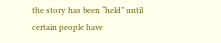the story has been “held” until certain people have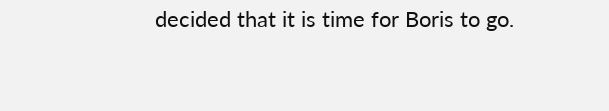decided that it is time for Boris to go.